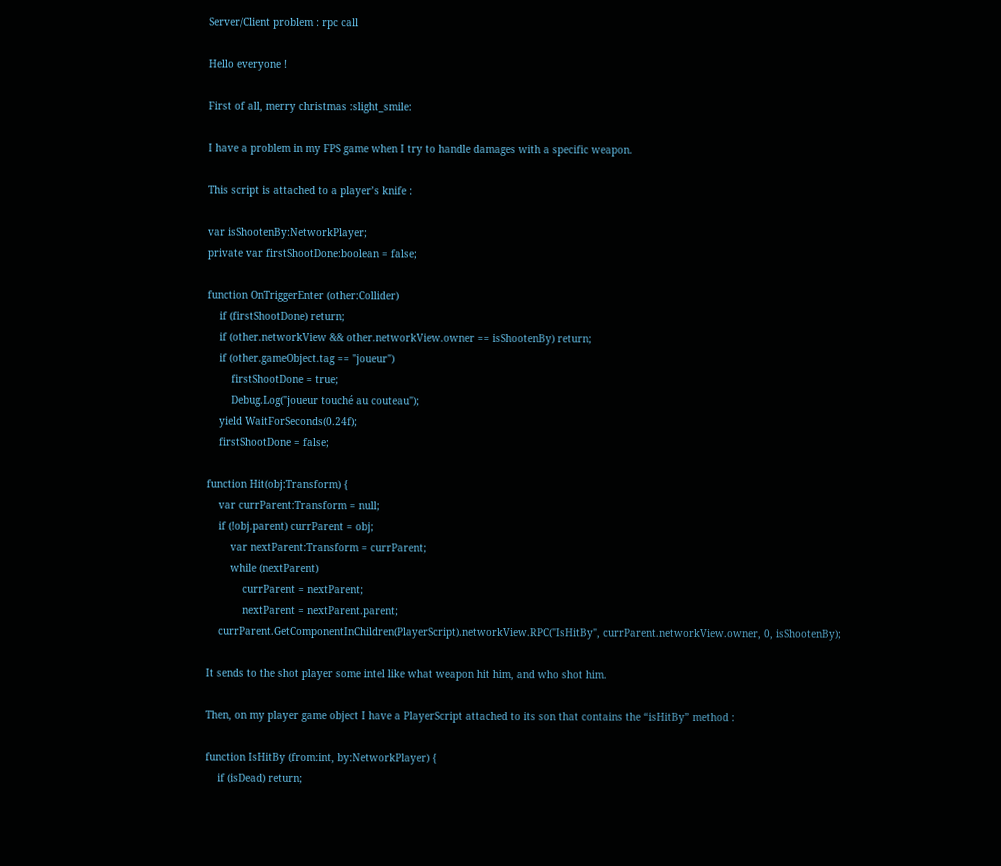Server/Client problem : rpc call

Hello everyone !

First of all, merry christmas :slight_smile:

I have a problem in my FPS game when I try to handle damages with a specific weapon.

This script is attached to a player’s knife :

var isShootenBy:NetworkPlayer;
private var firstShootDone:boolean = false;

function OnTriggerEnter (other:Collider)
    if (firstShootDone) return;
    if (other.networkView && other.networkView.owner == isShootenBy) return;
    if (other.gameObject.tag == "joueur")
        firstShootDone = true;
        Debug.Log("joueur touché au couteau");
    yield WaitForSeconds(0.24f);
    firstShootDone = false;

function Hit(obj:Transform) {
    var currParent:Transform = null;
    if (!obj.parent) currParent = obj;
        var nextParent:Transform = currParent;
        while (nextParent)
            currParent = nextParent;
            nextParent = nextParent.parent;
    currParent.GetComponentInChildren(PlayerScript).networkView.RPC("IsHitBy", currParent.networkView.owner, 0, isShootenBy);

It sends to the shot player some intel like what weapon hit him, and who shot him.

Then, on my player game object I have a PlayerScript attached to its son that contains the “isHitBy” method :

function IsHitBy (from:int, by:NetworkPlayer) {
    if (isDead) return;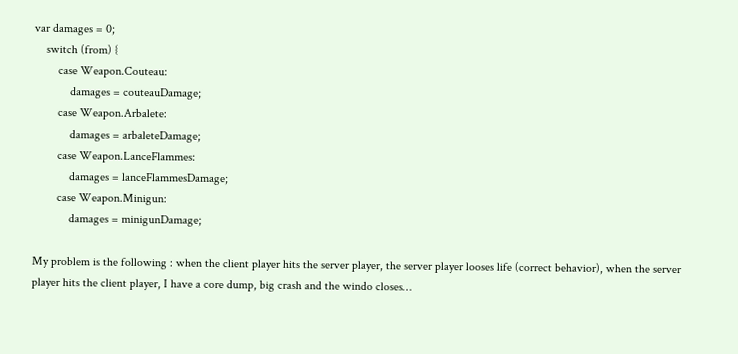var damages = 0;
    switch (from) {
        case Weapon.Couteau:
            damages = couteauDamage;
        case Weapon.Arbalete:
            damages = arbaleteDamage;
        case Weapon.LanceFlammes:
            damages = lanceFlammesDamage;
        case Weapon.Minigun:
            damages = minigunDamage;

My problem is the following : when the client player hits the server player, the server player looses life (correct behavior), when the server player hits the client player, I have a core dump, big crash and the windo closes…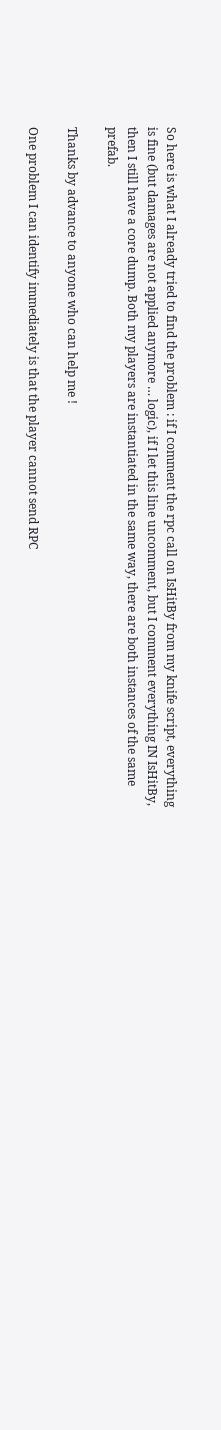So here is what I already tried to find the problem : if I comment the rpc call on IsHitBy from my knife script, everything is fine (but damages are not applied anymore … logic), if I let this line uncomment, but I comment everything IN IsHitBy, then I still have a core dump. Both my players are instantiated in the same way, there are both instances of the same prefab.

Thanks by advance to anyone who can help me !

One problem I can identify immediately is that the player cannot send RPC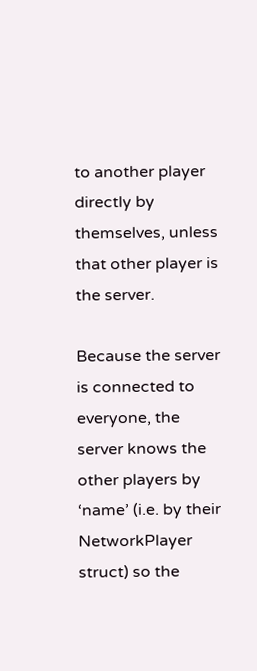to another player directly by themselves, unless that other player is the server.

Because the server is connected to everyone, the server knows the other players by ‘name’ (i.e. by their NetworkPlayer struct) so the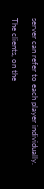server can refer to each player individually.

The clients, on the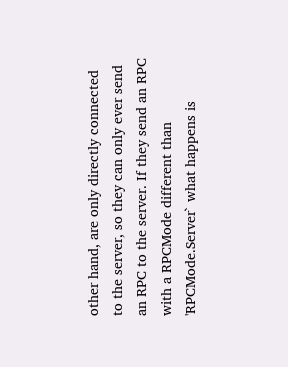other hand, are only directly connected to the server, so they can only ever send an RPC to the server. If they send an RPC with a RPCMode different than 'RPCMode.Server` what happens is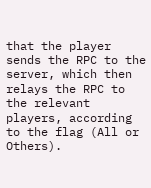that the player sends the RPC to the server, which then relays the RPC to the relevant players, according to the flag (All or Others).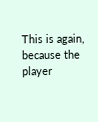This is again, because the player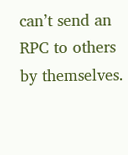can’t send an RPC to others by themselves.